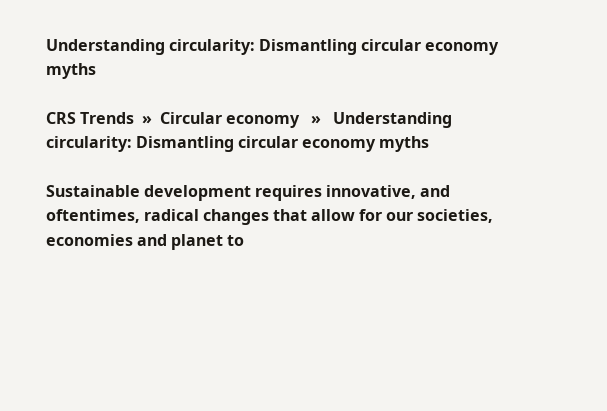Understanding circularity: Dismantling circular economy myths

CRS Trends  »  Circular economy   »   Understanding circularity: Dismantling circular economy myths

Sustainable development requires innovative, and oftentimes, radical changes that allow for our societies, economies and planet to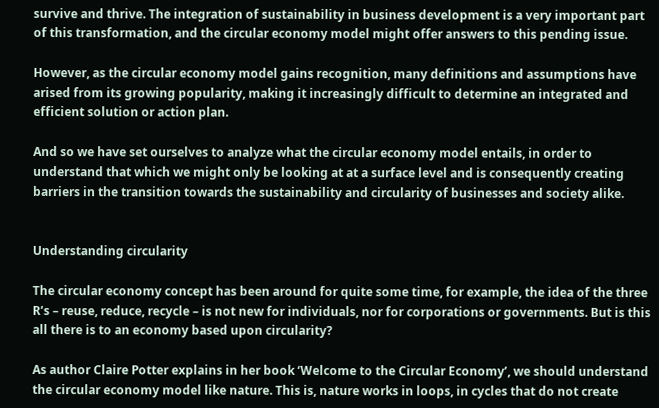survive and thrive. The integration of sustainability in business development is a very important part of this transformation, and the circular economy model might offer answers to this pending issue.

However, as the circular economy model gains recognition, many definitions and assumptions have arised from its growing popularity, making it increasingly difficult to determine an integrated and efficient solution or action plan.

And so we have set ourselves to analyze what the circular economy model entails, in order to understand that which we might only be looking at at a surface level and is consequently creating barriers in the transition towards the sustainability and circularity of businesses and society alike.


Understanding circularity

The circular economy concept has been around for quite some time, for example, the idea of the three R’s – reuse, reduce, recycle – is not new for individuals, nor for corporations or governments. But is this all there is to an economy based upon circularity?

As author Claire Potter explains in her book ‘Welcome to the Circular Economy’, we should understand the circular economy model like nature. This is, nature works in loops, in cycles that do not create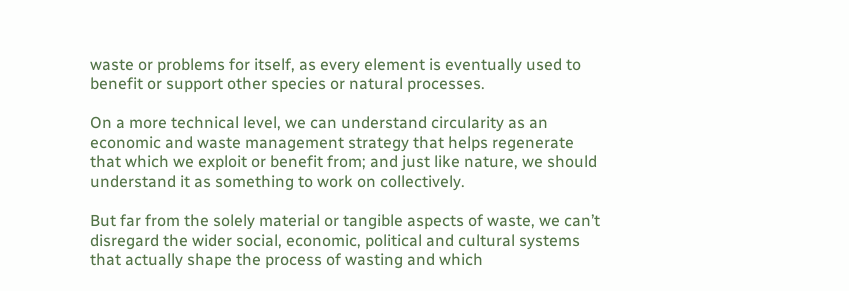waste or problems for itself, as every element is eventually used to benefit or support other species or natural processes.

On a more technical level, we can understand circularity as an economic and waste management strategy that helps regenerate that which we exploit or benefit from; and just like nature, we should understand it as something to work on collectively.

But far from the solely material or tangible aspects of waste, we can’t disregard the wider social, economic, political and cultural systems that actually shape the process of wasting and which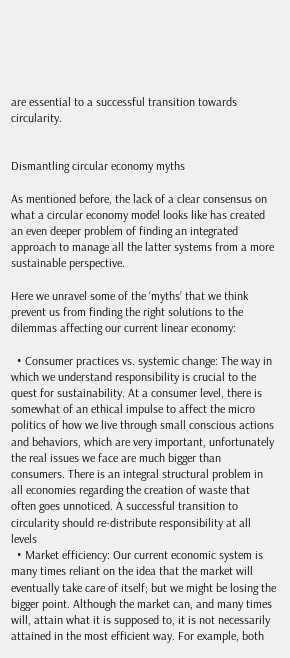are essential to a successful transition towards circularity.


Dismantling circular economy myths

As mentioned before, the lack of a clear consensus on what a circular economy model looks like has created an even deeper problem of finding an integrated approach to manage all the latter systems from a more sustainable perspective.

Here we unravel some of the ‘myths’ that we think prevent us from finding the right solutions to the dilemmas affecting our current linear economy:

  • Consumer practices vs. systemic change: The way in which we understand responsibility is crucial to the quest for sustainability. At a consumer level, there is somewhat of an ethical impulse to affect the micro politics of how we live through small conscious actions and behaviors, which are very important, unfortunately the real issues we face are much bigger than consumers. There is an integral structural problem in all economies regarding the creation of waste that often goes unnoticed. A successful transition to circularity should re-distribute responsibility at all levels
  • Market efficiency: Our current economic system is many times reliant on the idea that the market will eventually take care of itself; but we might be losing the bigger point. Although the market can, and many times will, attain what it is supposed to, it is not necessarily attained in the most efficient way. For example, both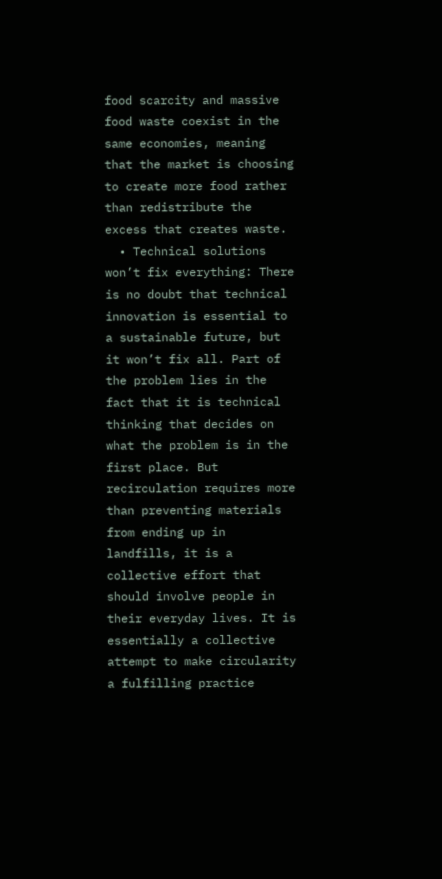food scarcity and massive food waste coexist in the same economies, meaning that the market is choosing to create more food rather than redistribute the excess that creates waste.
  • Technical solutions won’t fix everything: There is no doubt that technical innovation is essential to a sustainable future, but it won’t fix all. Part of the problem lies in the fact that it is technical thinking that decides on what the problem is in the first place. But recirculation requires more than preventing materials from ending up in landfills, it is a collective effort that should involve people in their everyday lives. It is essentially a collective attempt to make circularity a fulfilling practice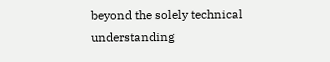beyond the solely technical understanding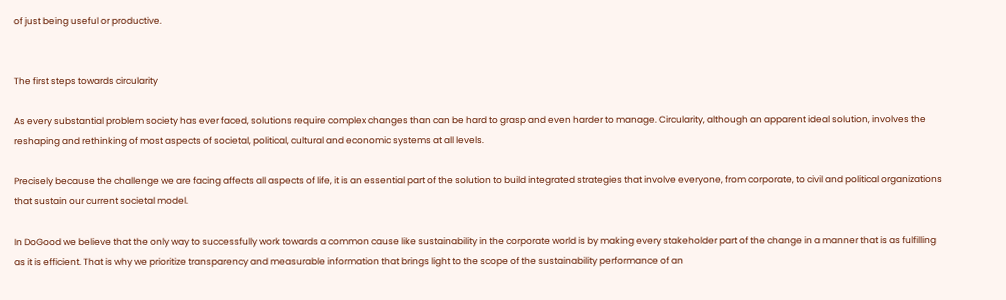of just being useful or productive.


The first steps towards circularity

As every substantial problem society has ever faced, solutions require complex changes than can be hard to grasp and even harder to manage. Circularity, although an apparent ideal solution, involves the reshaping and rethinking of most aspects of societal, political, cultural and economic systems at all levels.

Precisely because the challenge we are facing affects all aspects of life, it is an essential part of the solution to build integrated strategies that involve everyone, from corporate, to civil and political organizations that sustain our current societal model.

In DoGood we believe that the only way to successfully work towards a common cause like sustainability in the corporate world is by making every stakeholder part of the change in a manner that is as fulfilling as it is efficient. That is why we prioritize transparency and measurable information that brings light to the scope of the sustainability performance of an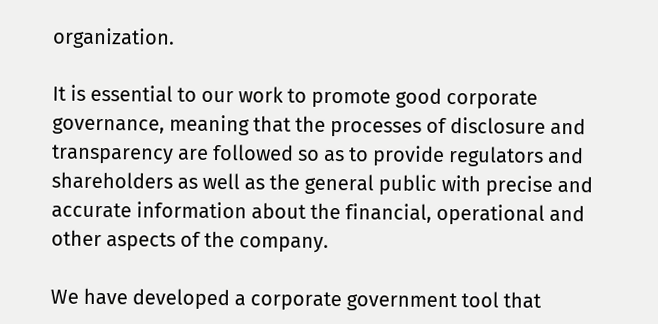organization.

It is essential to our work to promote good corporate governance, meaning that the processes of disclosure and transparency are followed so as to provide regulators and shareholders as well as the general public with precise and accurate information about the financial, operational and other aspects of the company.

We have developed a corporate government tool that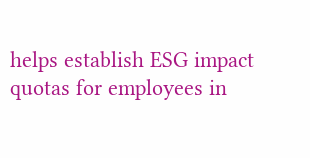helps establish ESG impact quotas for employees in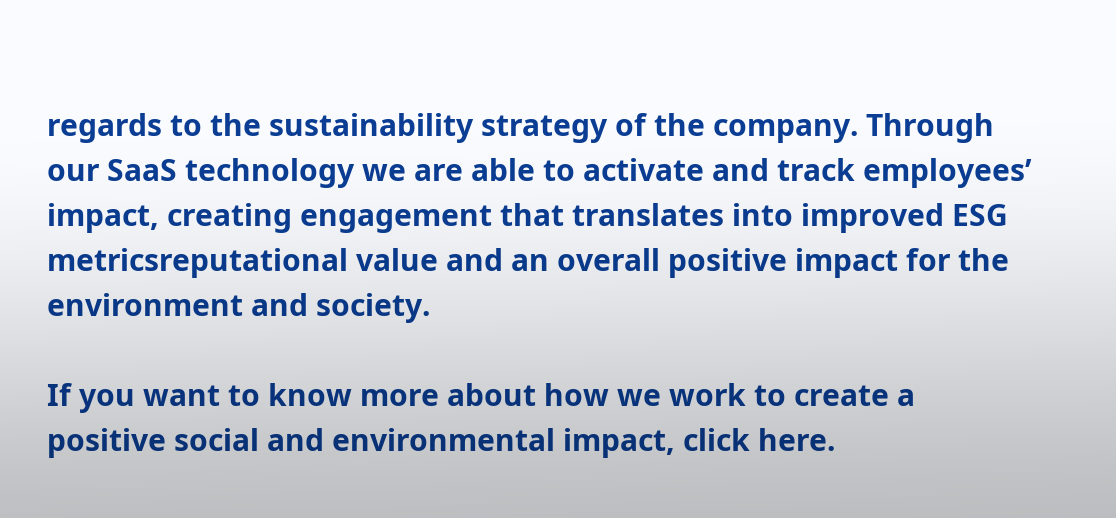regards to the sustainability strategy of the company. Through our SaaS technology we are able to activate and track employees’ impact, creating engagement that translates into improved ESG metricsreputational value and an overall positive impact for the environment and society.

If you want to know more about how we work to create a positive social and environmental impact, click here.